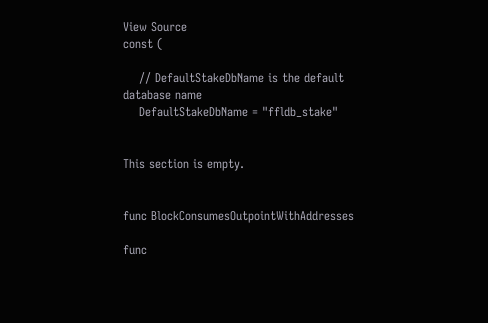View Source
const (

    // DefaultStakeDbName is the default database name
    DefaultStakeDbName = "ffldb_stake"


This section is empty.


func BlockConsumesOutpointWithAddresses

func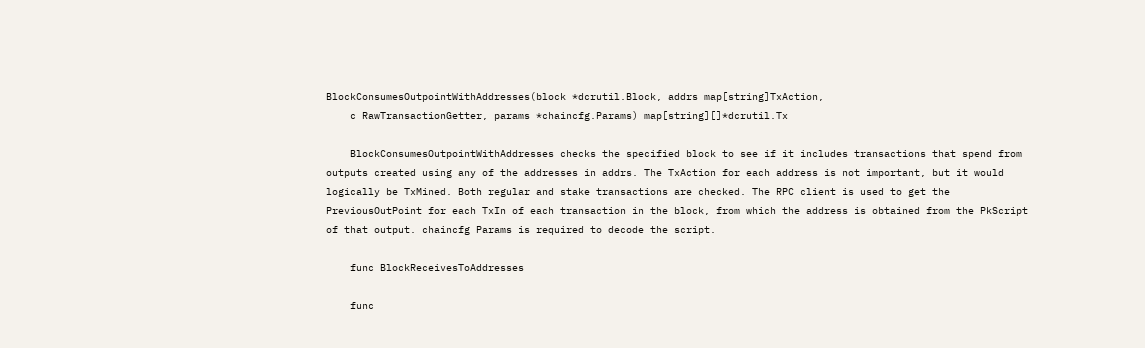BlockConsumesOutpointWithAddresses(block *dcrutil.Block, addrs map[string]TxAction,
    c RawTransactionGetter, params *chaincfg.Params) map[string][]*dcrutil.Tx

    BlockConsumesOutpointWithAddresses checks the specified block to see if it includes transactions that spend from outputs created using any of the addresses in addrs. The TxAction for each address is not important, but it would logically be TxMined. Both regular and stake transactions are checked. The RPC client is used to get the PreviousOutPoint for each TxIn of each transaction in the block, from which the address is obtained from the PkScript of that output. chaincfg Params is required to decode the script.

    func BlockReceivesToAddresses

    func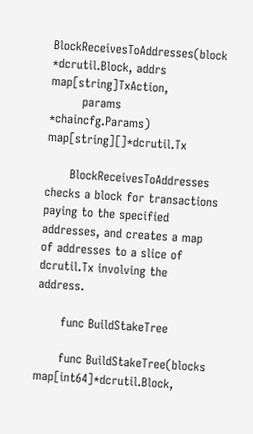BlockReceivesToAddresses(block *dcrutil.Block, addrs map[string]TxAction,
        params *chaincfg.Params) map[string][]*dcrutil.Tx

      BlockReceivesToAddresses checks a block for transactions paying to the specified addresses, and creates a map of addresses to a slice of dcrutil.Tx involving the address.

      func BuildStakeTree

      func BuildStakeTree(blocks map[int64]*dcrutil.Block,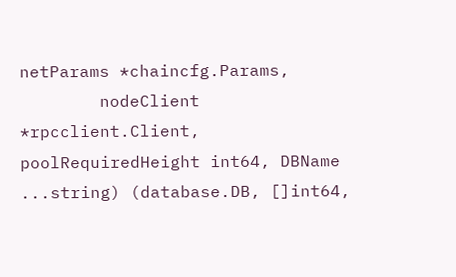netParams *chaincfg.Params,
        nodeClient *rpcclient.Client, poolRequiredHeight int64, DBName ...string) (database.DB, []int64,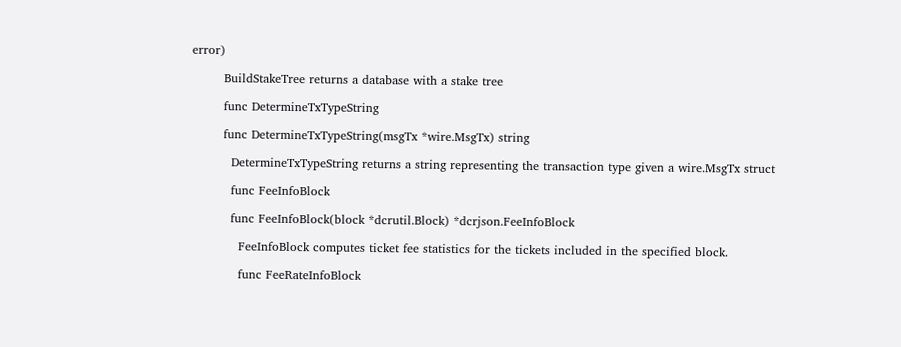error)

        BuildStakeTree returns a database with a stake tree

        func DetermineTxTypeString

        func DetermineTxTypeString(msgTx *wire.MsgTx) string

          DetermineTxTypeString returns a string representing the transaction type given a wire.MsgTx struct

          func FeeInfoBlock

          func FeeInfoBlock(block *dcrutil.Block) *dcrjson.FeeInfoBlock

            FeeInfoBlock computes ticket fee statistics for the tickets included in the specified block.

            func FeeRateInfoBlock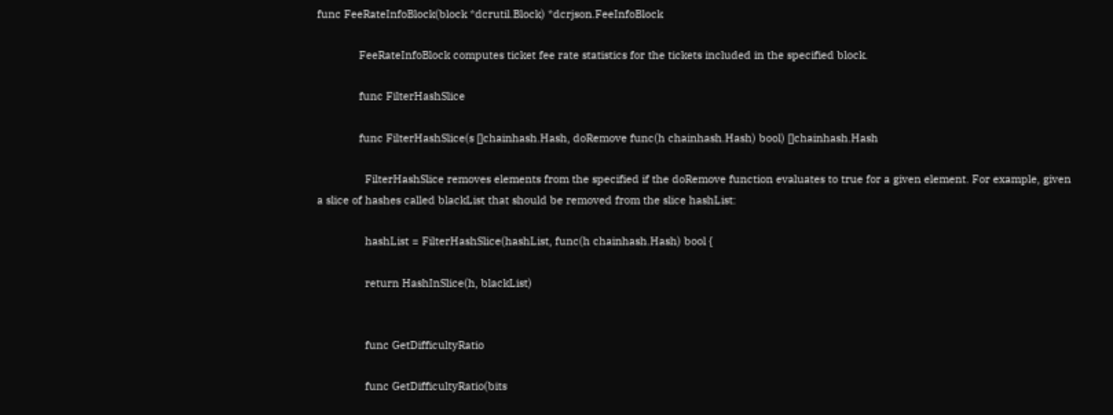func FeeRateInfoBlock(block *dcrutil.Block) *dcrjson.FeeInfoBlock

              FeeRateInfoBlock computes ticket fee rate statistics for the tickets included in the specified block.

              func FilterHashSlice

              func FilterHashSlice(s []chainhash.Hash, doRemove func(h chainhash.Hash) bool) []chainhash.Hash

                FilterHashSlice removes elements from the specified if the doRemove function evaluates to true for a given element. For example, given a slice of hashes called blackList that should be removed from the slice hashList:

                hashList = FilterHashSlice(hashList, func(h chainhash.Hash) bool {

                return HashInSlice(h, blackList)


                func GetDifficultyRatio

                func GetDifficultyRatio(bits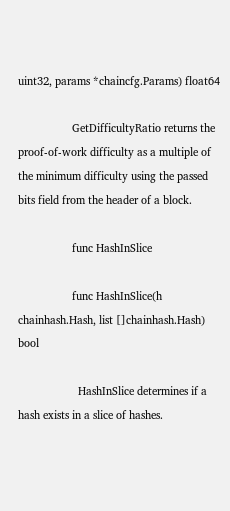uint32, params *chaincfg.Params) float64

                  GetDifficultyRatio returns the proof-of-work difficulty as a multiple of the minimum difficulty using the passed bits field from the header of a block.

                  func HashInSlice

                  func HashInSlice(h chainhash.Hash, list []chainhash.Hash) bool

                    HashInSlice determines if a hash exists in a slice of hashes.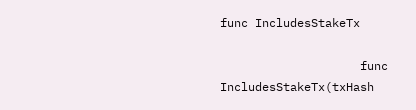func IncludesStakeTx

                    func IncludesStakeTx(txHash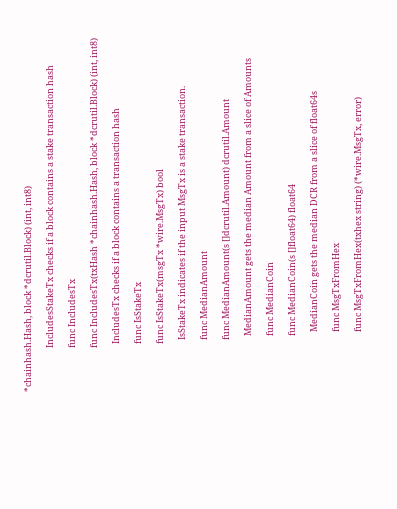*chainhash.Hash, block *dcrutil.Block) (int, int8)

                      IncludesStakeTx checks if a block contains a stake transaction hash

                      func IncludesTx

                      func IncludesTx(txHash *chainhash.Hash, block *dcrutil.Block) (int, int8)

                        IncludesTx checks if a block contains a transaction hash

                        func IsStakeTx

                        func IsStakeTx(msgTx *wire.MsgTx) bool

                          IsStakeTx indicates if the input MsgTx is a stake transaction.

                          func MedianAmount

                          func MedianAmount(s []dcrutil.Amount) dcrutil.Amount

                            MedianAmount gets the median Amount from a slice of Amounts

                            func MedianCoin

                            func MedianCoin(s []float64) float64

                              MedianCoin gets the median DCR from a slice of float64s

                              func MsgTxFromHex

                              func MsgTxFromHex(txhex string) (*wire.MsgTx, error)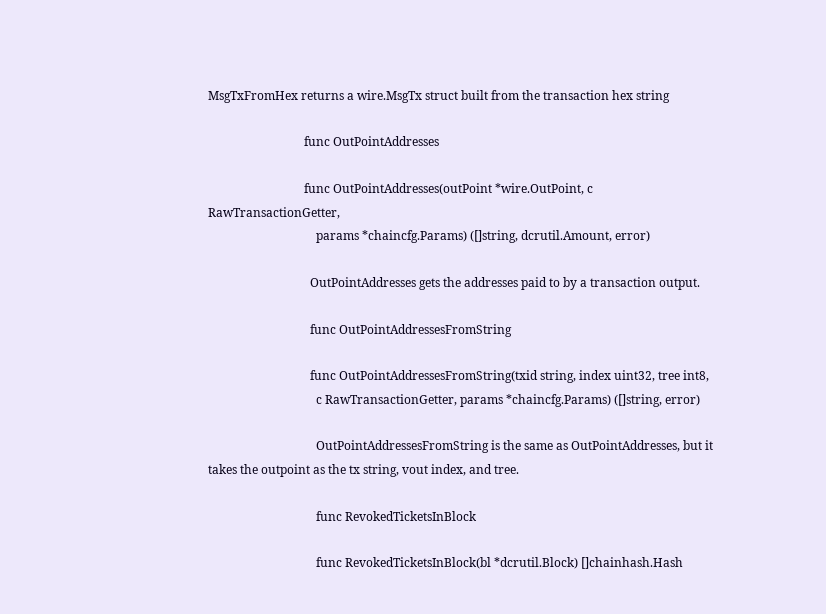MsgTxFromHex returns a wire.MsgTx struct built from the transaction hex string

                                func OutPointAddresses

                                func OutPointAddresses(outPoint *wire.OutPoint, c RawTransactionGetter,
                                    params *chaincfg.Params) ([]string, dcrutil.Amount, error)

                                  OutPointAddresses gets the addresses paid to by a transaction output.

                                  func OutPointAddressesFromString

                                  func OutPointAddressesFromString(txid string, index uint32, tree int8,
                                    c RawTransactionGetter, params *chaincfg.Params) ([]string, error)

                                    OutPointAddressesFromString is the same as OutPointAddresses, but it takes the outpoint as the tx string, vout index, and tree.

                                    func RevokedTicketsInBlock

                                    func RevokedTicketsInBlock(bl *dcrutil.Block) []chainhash.Hash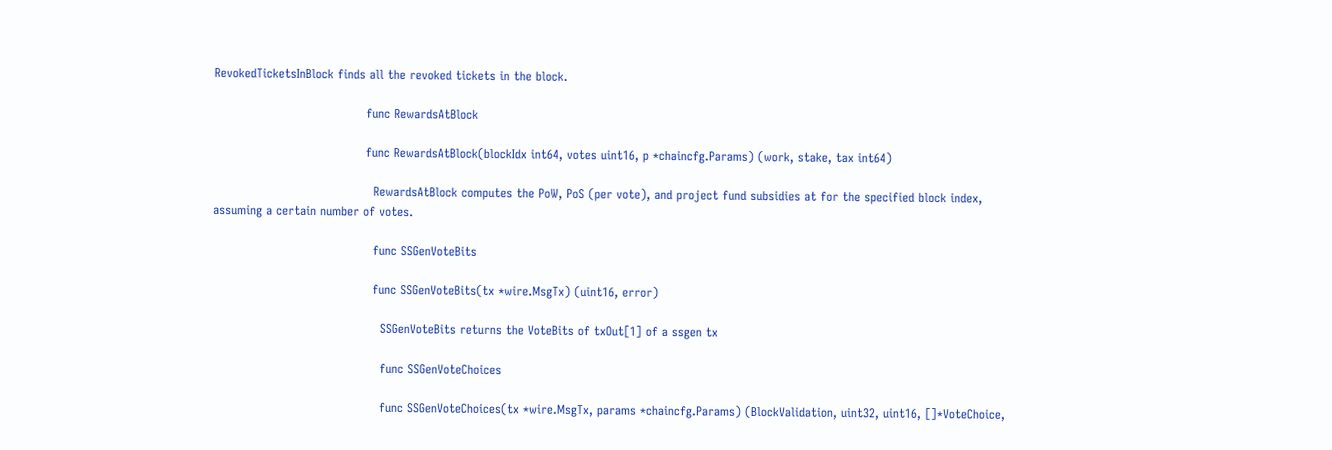RevokedTicketsInBlock finds all the revoked tickets in the block.

                                      func RewardsAtBlock

                                      func RewardsAtBlock(blockIdx int64, votes uint16, p *chaincfg.Params) (work, stake, tax int64)

                                        RewardsAtBlock computes the PoW, PoS (per vote), and project fund subsidies at for the specified block index, assuming a certain number of votes.

                                        func SSGenVoteBits

                                        func SSGenVoteBits(tx *wire.MsgTx) (uint16, error)

                                          SSGenVoteBits returns the VoteBits of txOut[1] of a ssgen tx

                                          func SSGenVoteChoices

                                          func SSGenVoteChoices(tx *wire.MsgTx, params *chaincfg.Params) (BlockValidation, uint32, uint16, []*VoteChoice,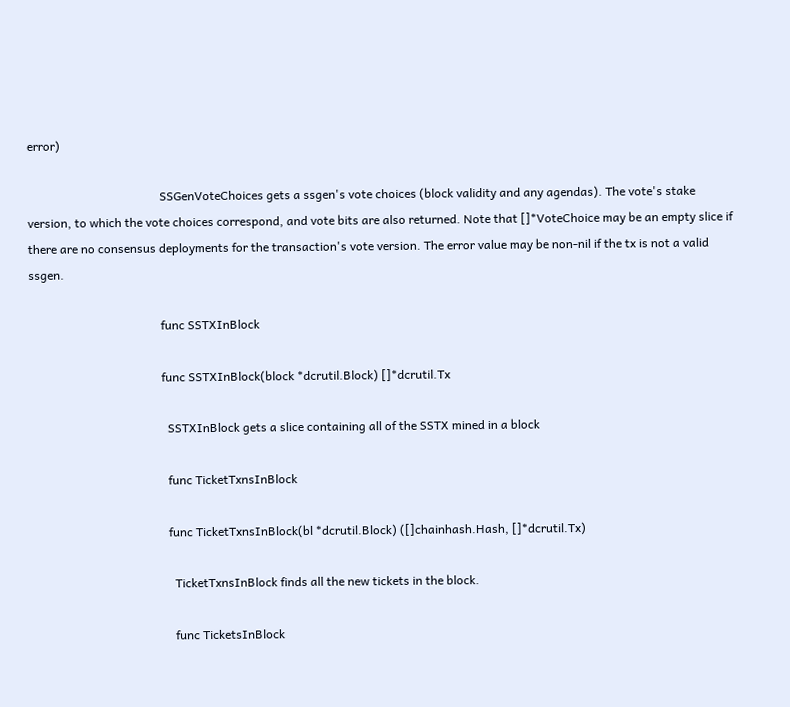error)

                                            SSGenVoteChoices gets a ssgen's vote choices (block validity and any agendas). The vote's stake version, to which the vote choices correspond, and vote bits are also returned. Note that []*VoteChoice may be an empty slice if there are no consensus deployments for the transaction's vote version. The error value may be non-nil if the tx is not a valid ssgen.

                                            func SSTXInBlock

                                            func SSTXInBlock(block *dcrutil.Block) []*dcrutil.Tx

                                              SSTXInBlock gets a slice containing all of the SSTX mined in a block

                                              func TicketTxnsInBlock

                                              func TicketTxnsInBlock(bl *dcrutil.Block) ([]chainhash.Hash, []*dcrutil.Tx)

                                                TicketTxnsInBlock finds all the new tickets in the block.

                                                func TicketsInBlock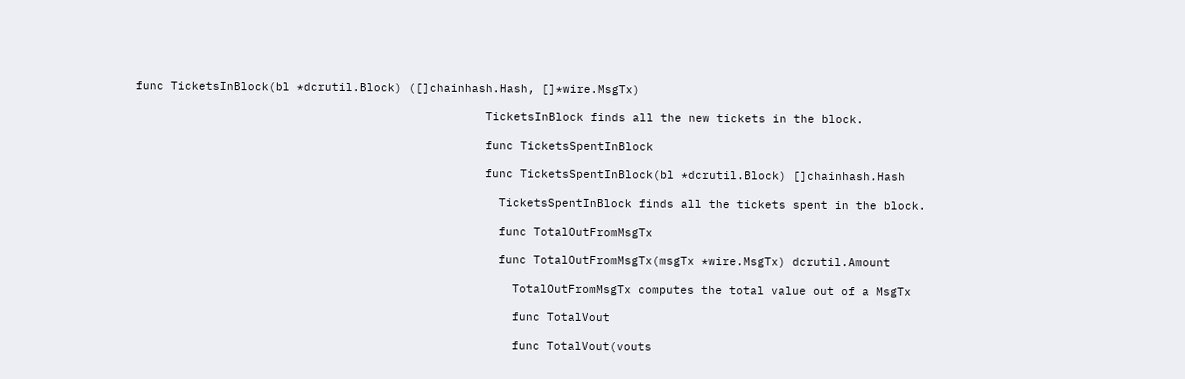func TicketsInBlock(bl *dcrutil.Block) ([]chainhash.Hash, []*wire.MsgTx)

                                                  TicketsInBlock finds all the new tickets in the block.

                                                  func TicketsSpentInBlock

                                                  func TicketsSpentInBlock(bl *dcrutil.Block) []chainhash.Hash

                                                    TicketsSpentInBlock finds all the tickets spent in the block.

                                                    func TotalOutFromMsgTx

                                                    func TotalOutFromMsgTx(msgTx *wire.MsgTx) dcrutil.Amount

                                                      TotalOutFromMsgTx computes the total value out of a MsgTx

                                                      func TotalVout

                                                      func TotalVout(vouts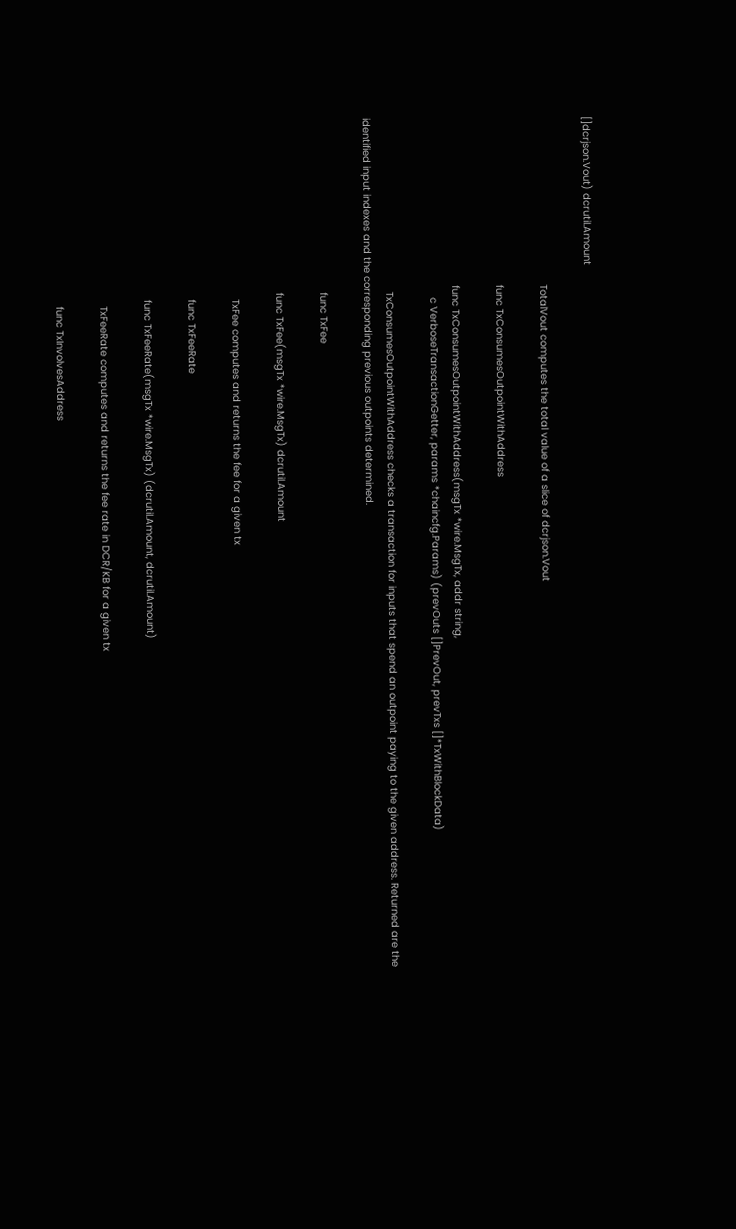[]dcrjson.Vout) dcrutil.Amount

                                                        TotalVout computes the total value of a slice of dcrjson.Vout

                                                        func TxConsumesOutpointWithAddress

                                                        func TxConsumesOutpointWithAddress(msgTx *wire.MsgTx, addr string,
                                                            c VerboseTransactionGetter, params *chaincfg.Params) (prevOuts []PrevOut, prevTxs []*TxWithBlockData)

                                                          TxConsumesOutpointWithAddress checks a transaction for inputs that spend an outpoint paying to the given address. Returned are the identified input indexes and the corresponding previous outpoints determined.

                                                          func TxFee

                                                          func TxFee(msgTx *wire.MsgTx) dcrutil.Amount

                                                            TxFee computes and returns the fee for a given tx

                                                            func TxFeeRate

                                                            func TxFeeRate(msgTx *wire.MsgTx) (dcrutil.Amount, dcrutil.Amount)

                                                              TxFeeRate computes and returns the fee rate in DCR/KB for a given tx

                                                              func TxInvolvesAddress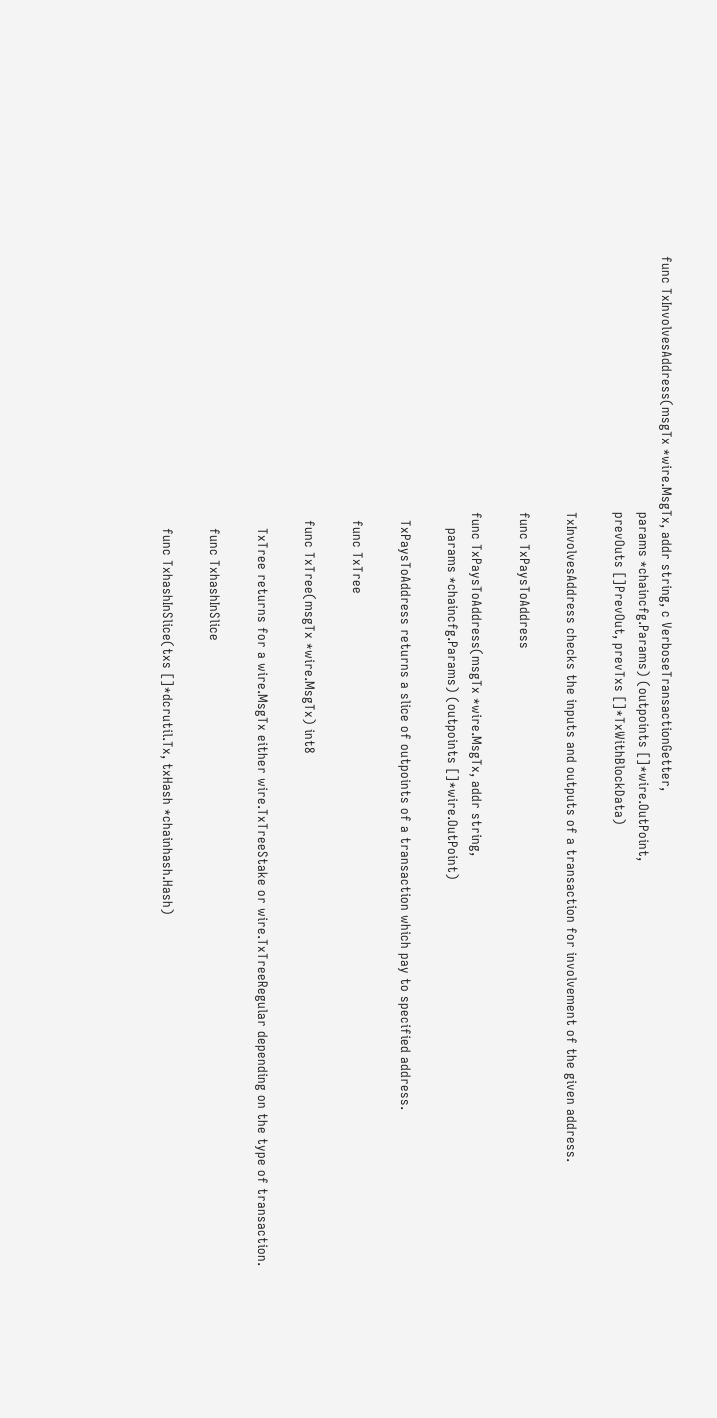func TxInvolvesAddress(msgTx *wire.MsgTx, addr string, c VerboseTransactionGetter,
                                                                params *chaincfg.Params) (outpoints []*wire.OutPoint,
                                                                prevOuts []PrevOut, prevTxs []*TxWithBlockData)

                                                                TxInvolvesAddress checks the inputs and outputs of a transaction for involvement of the given address.

                                                                func TxPaysToAddress

                                                                func TxPaysToAddress(msgTx *wire.MsgTx, addr string,
                                                                    params *chaincfg.Params) (outpoints []*wire.OutPoint)

                                                                  TxPaysToAddress returns a slice of outpoints of a transaction which pay to specified address.

                                                                  func TxTree

                                                                  func TxTree(msgTx *wire.MsgTx) int8

                                                                    TxTree returns for a wire.MsgTx either wire.TxTreeStake or wire.TxTreeRegular depending on the type of transaction.

                                                                    func TxhashInSlice

                                                                    func TxhashInSlice(txs []*dcrutil.Tx, txHash *chainhash.Hash)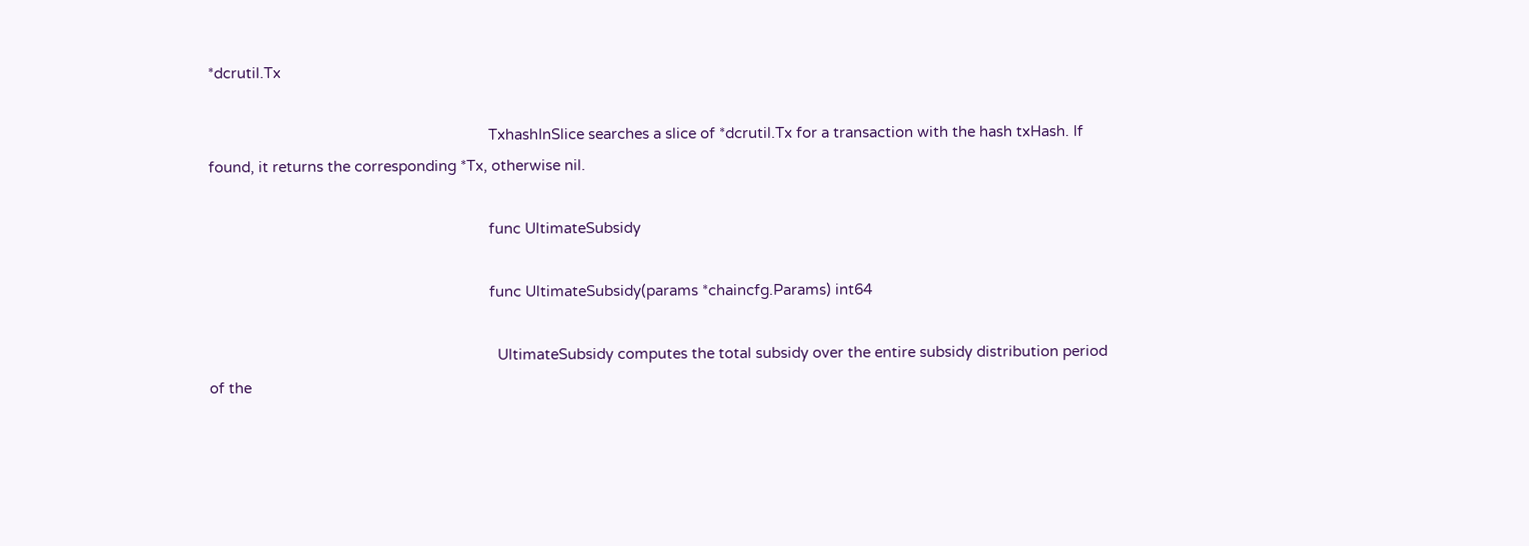*dcrutil.Tx

                                                                      TxhashInSlice searches a slice of *dcrutil.Tx for a transaction with the hash txHash. If found, it returns the corresponding *Tx, otherwise nil.

                                                                      func UltimateSubsidy

                                                                      func UltimateSubsidy(params *chaincfg.Params) int64

                                                                        UltimateSubsidy computes the total subsidy over the entire subsidy distribution period of the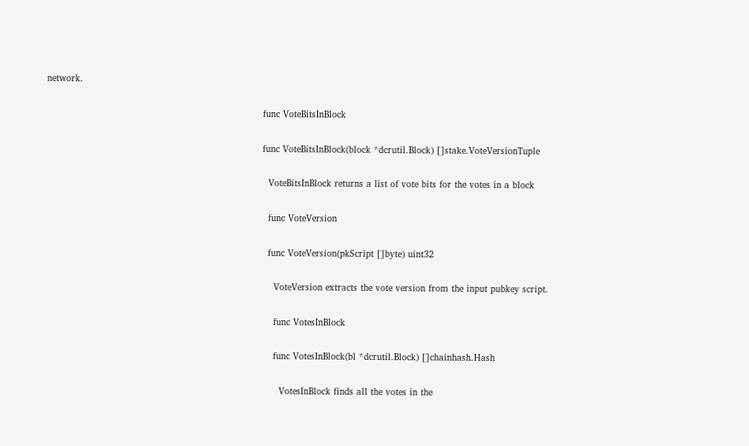network.

                                                                        func VoteBitsInBlock

                                                                        func VoteBitsInBlock(block *dcrutil.Block) []stake.VoteVersionTuple

                                                                          VoteBitsInBlock returns a list of vote bits for the votes in a block

                                                                          func VoteVersion

                                                                          func VoteVersion(pkScript []byte) uint32

                                                                            VoteVersion extracts the vote version from the input pubkey script.

                                                                            func VotesInBlock

                                                                            func VotesInBlock(bl *dcrutil.Block) []chainhash.Hash

                                                                              VotesInBlock finds all the votes in the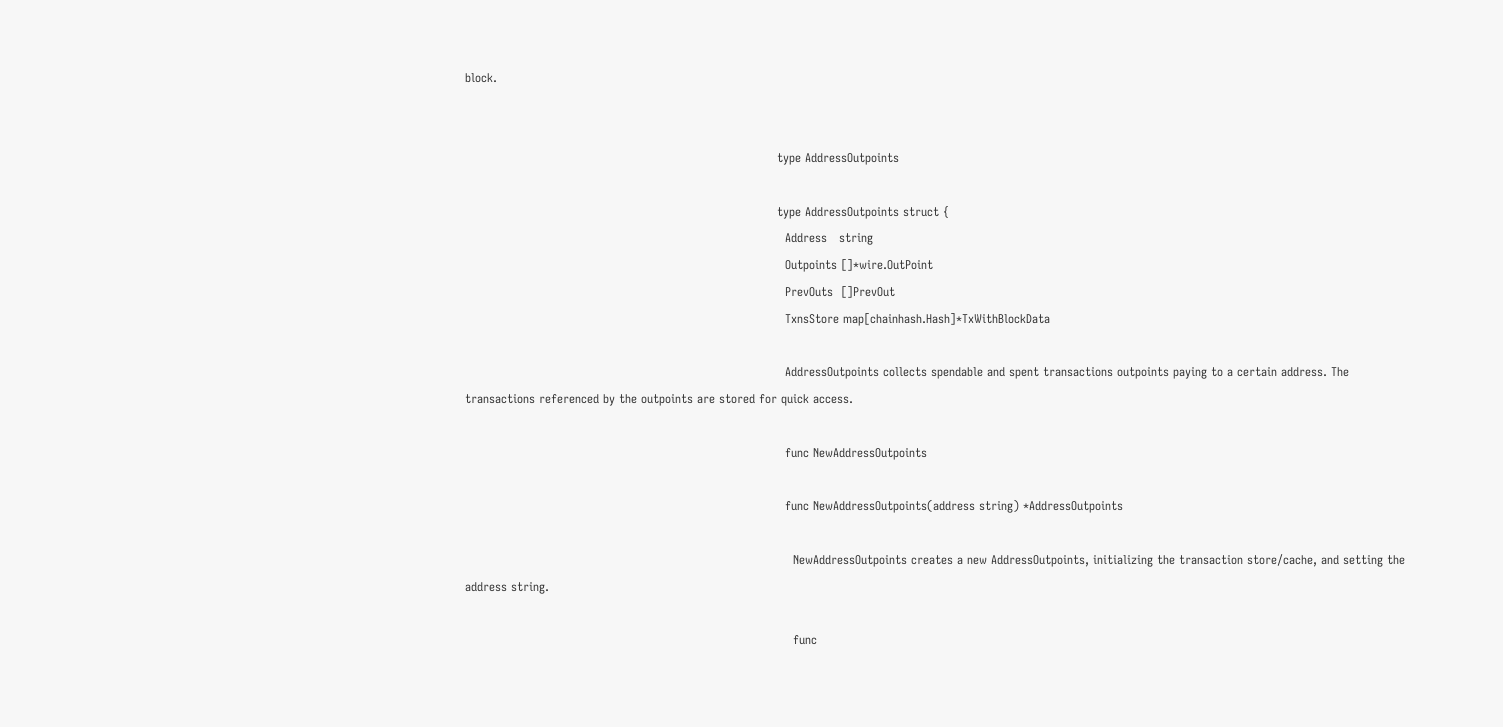block.


                                                                              type AddressOutpoints

                                                                              type AddressOutpoints struct {
                                                                                Address   string
                                                                                Outpoints []*wire.OutPoint
                                                                                PrevOuts  []PrevOut
                                                                                TxnsStore map[chainhash.Hash]*TxWithBlockData

                                                                                AddressOutpoints collects spendable and spent transactions outpoints paying to a certain address. The transactions referenced by the outpoints are stored for quick access.

                                                                                func NewAddressOutpoints

                                                                                func NewAddressOutpoints(address string) *AddressOutpoints

                                                                                  NewAddressOutpoints creates a new AddressOutpoints, initializing the transaction store/cache, and setting the address string.

                                                                                  func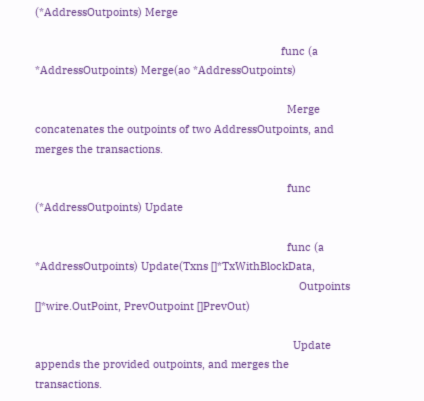(*AddressOutpoints) Merge

                                                                                  func (a *AddressOutpoints) Merge(ao *AddressOutpoints)

                                                                                    Merge concatenates the outpoints of two AddressOutpoints, and merges the transactions.

                                                                                    func (*AddressOutpoints) Update

                                                                                    func (a *AddressOutpoints) Update(Txns []*TxWithBlockData,
                                                                                        Outpoints []*wire.OutPoint, PrevOutpoint []PrevOut)

                                                                                      Update appends the provided outpoints, and merges the transactions.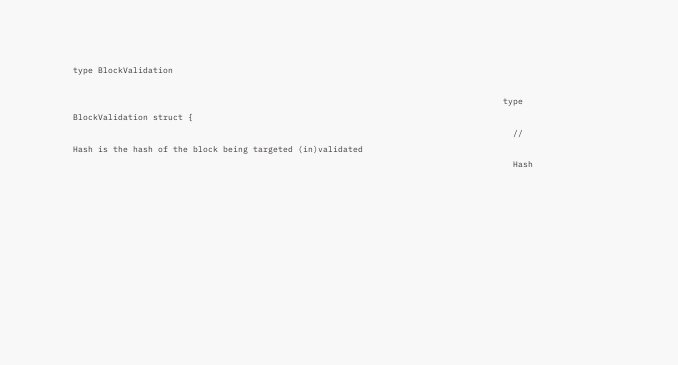type BlockValidation

                                                                                      type BlockValidation struct {
                                                                                        // Hash is the hash of the block being targeted (in)validated
                                                                                        Hash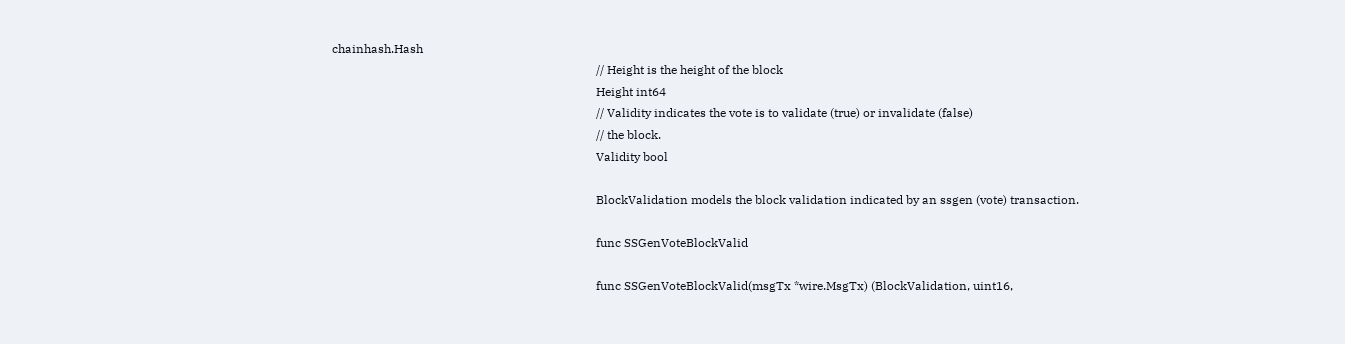chainhash.Hash
                                                                                        // Height is the height of the block
                                                                                        Height int64
                                                                                        // Validity indicates the vote is to validate (true) or invalidate (false)
                                                                                        // the block.
                                                                                        Validity bool

                                                                                        BlockValidation models the block validation indicated by an ssgen (vote) transaction.

                                                                                        func SSGenVoteBlockValid

                                                                                        func SSGenVoteBlockValid(msgTx *wire.MsgTx) (BlockValidation, uint16,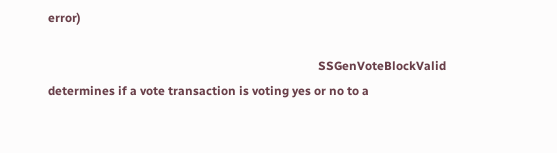error)

                                                                                          SSGenVoteBlockValid determines if a vote transaction is voting yes or no to a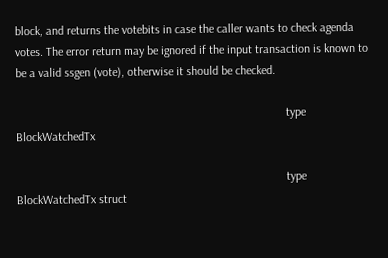block, and returns the votebits in case the caller wants to check agenda votes. The error return may be ignored if the input transaction is known to be a valid ssgen (vote), otherwise it should be checked.

                                                                                          type BlockWatchedTx

                                                                                          type BlockWatchedTx struct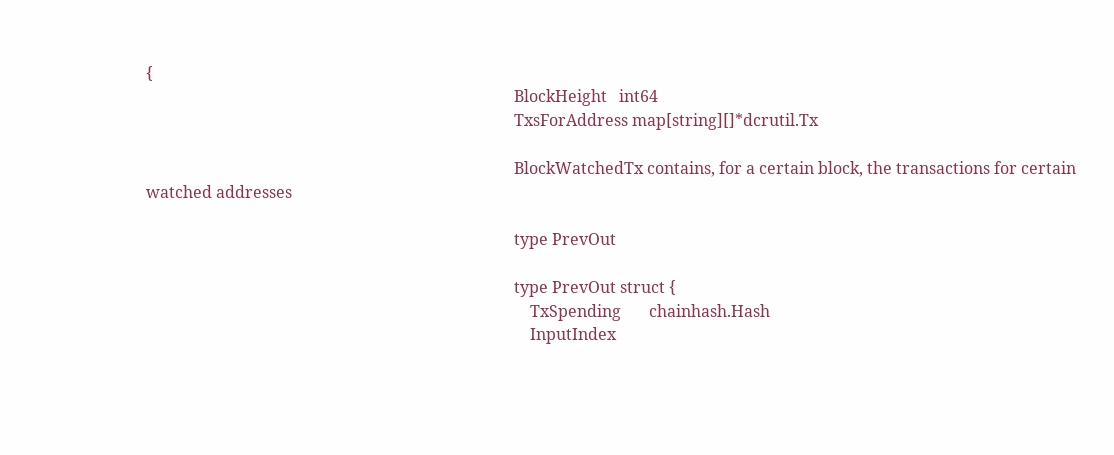{
                                                                                            BlockHeight   int64
                                                                                            TxsForAddress map[string][]*dcrutil.Tx

                                                                                            BlockWatchedTx contains, for a certain block, the transactions for certain watched addresses

                                                                                            type PrevOut

                                                                                            type PrevOut struct {
                                                                                                TxSpending       chainhash.Hash
                                                                                                InputIndex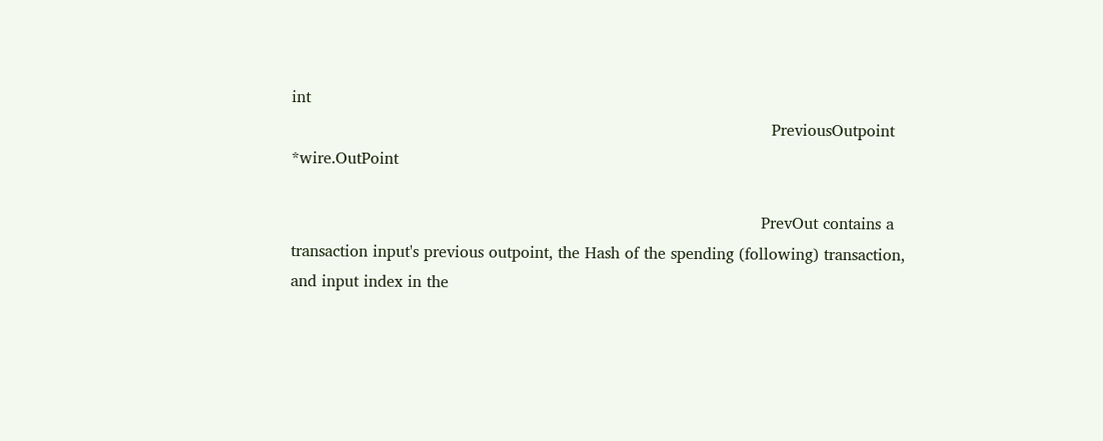int
                                                                                                PreviousOutpoint *wire.OutPoint

                                                                                              PrevOut contains a transaction input's previous outpoint, the Hash of the spending (following) transaction, and input index in the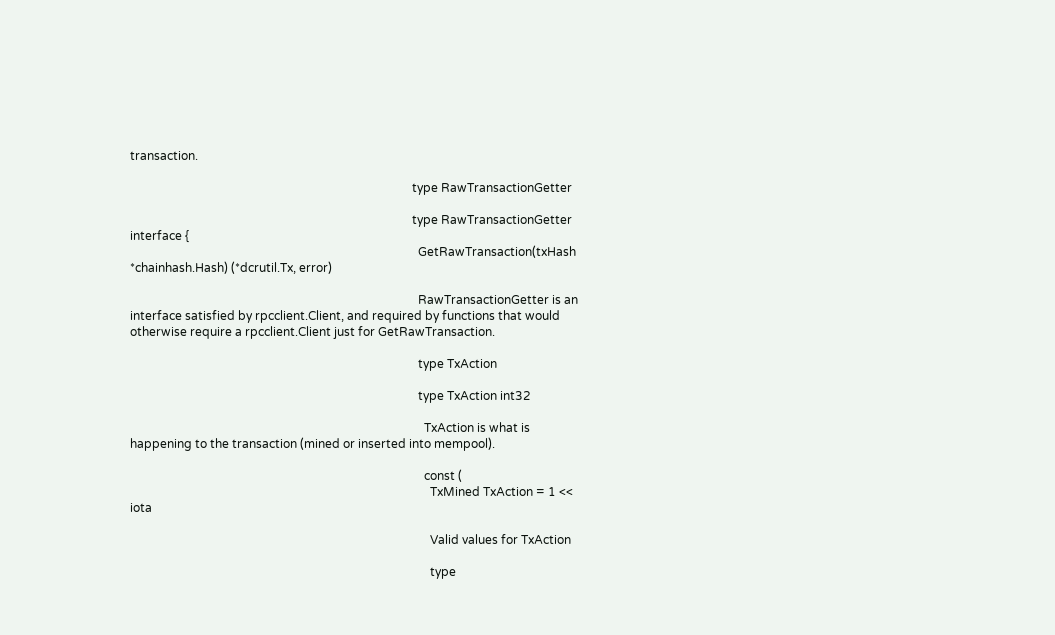transaction.

                                                                                              type RawTransactionGetter

                                                                                              type RawTransactionGetter interface {
                                                                                                GetRawTransaction(txHash *chainhash.Hash) (*dcrutil.Tx, error)

                                                                                                RawTransactionGetter is an interface satisfied by rpcclient.Client, and required by functions that would otherwise require a rpcclient.Client just for GetRawTransaction.

                                                                                                type TxAction

                                                                                                type TxAction int32

                                                                                                  TxAction is what is happening to the transaction (mined or inserted into mempool).

                                                                                                  const (
                                                                                                    TxMined TxAction = 1 << iota

                                                                                                    Valid values for TxAction

                                                                                                    type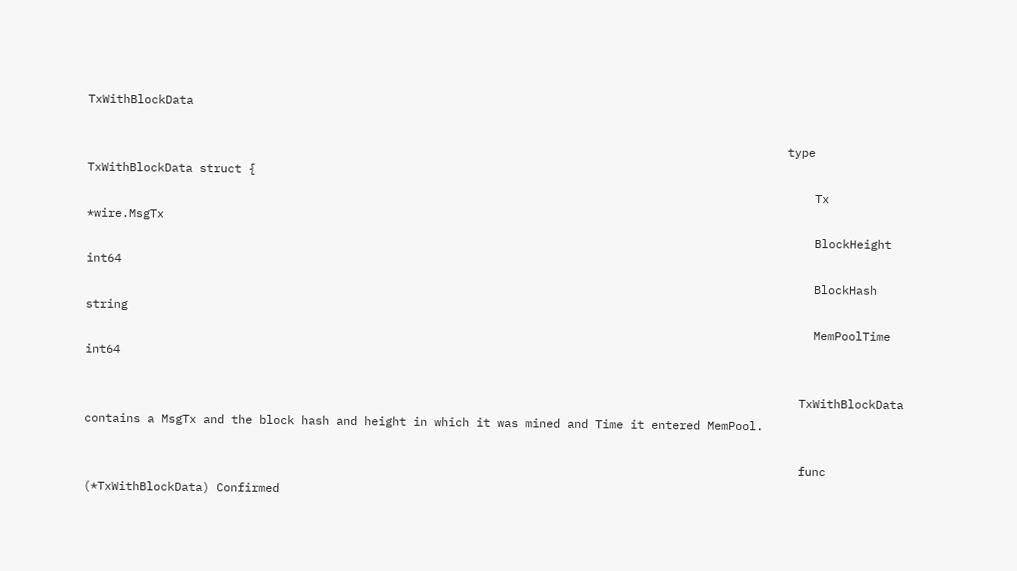TxWithBlockData

                                                                                                    type TxWithBlockData struct {
                                                                                                        Tx          *wire.MsgTx
                                                                                                        BlockHeight int64
                                                                                                        BlockHash   string
                                                                                                        MemPoolTime int64

                                                                                                      TxWithBlockData contains a MsgTx and the block hash and height in which it was mined and Time it entered MemPool.

                                                                                                      func (*TxWithBlockData) Confirmed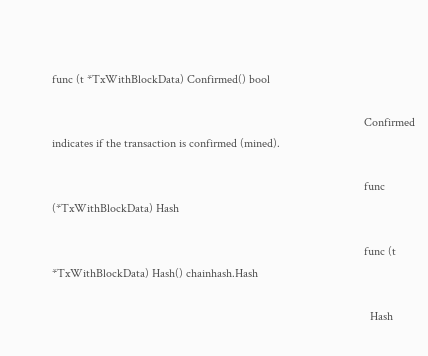func (t *TxWithBlockData) Confirmed() bool

                                                                                                        Confirmed indicates if the transaction is confirmed (mined).

                                                                                                        func (*TxWithBlockData) Hash

                                                                                                        func (t *TxWithBlockData) Hash() chainhash.Hash

                                                                                                          Hash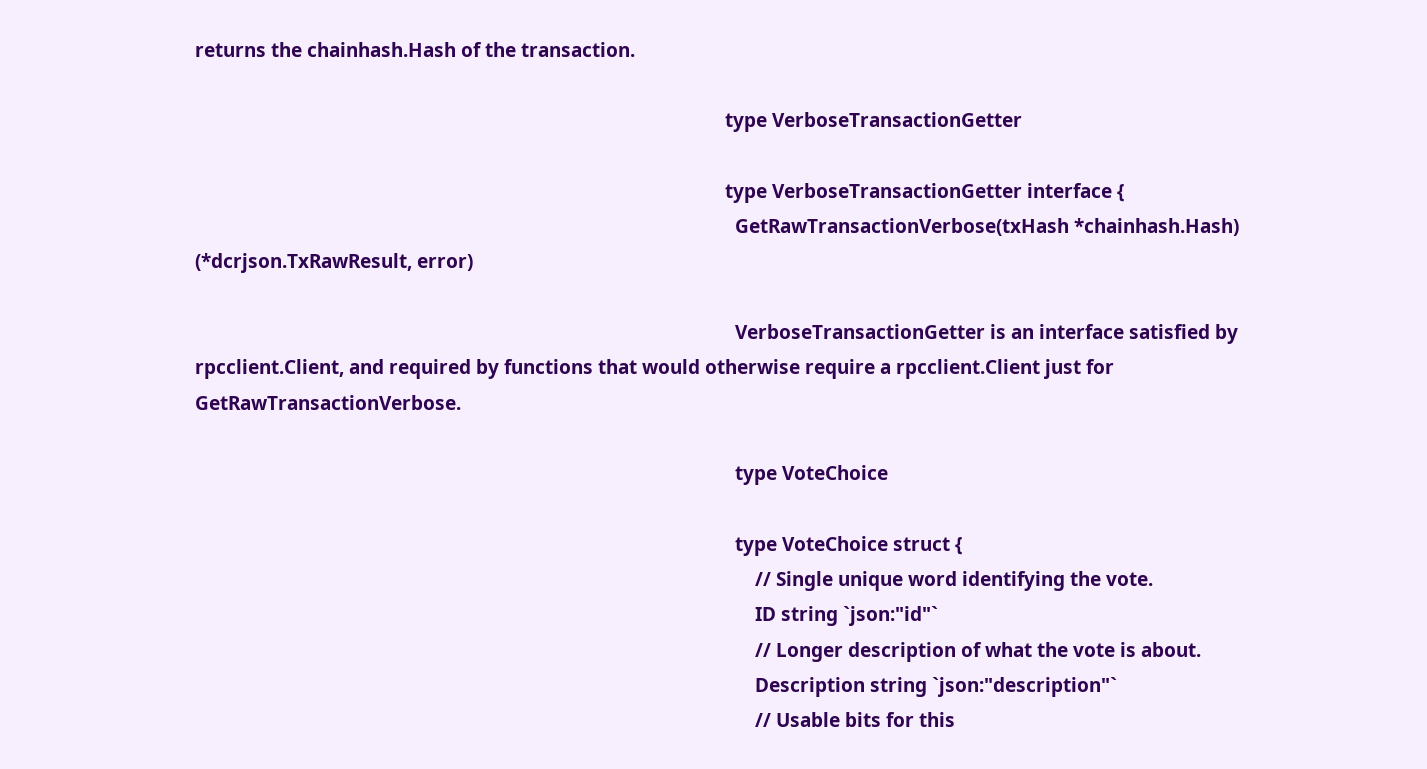returns the chainhash.Hash of the transaction.

                                                                                                          type VerboseTransactionGetter

                                                                                                          type VerboseTransactionGetter interface {
                                                                                                            GetRawTransactionVerbose(txHash *chainhash.Hash) (*dcrjson.TxRawResult, error)

                                                                                                            VerboseTransactionGetter is an interface satisfied by rpcclient.Client, and required by functions that would otherwise require a rpcclient.Client just for GetRawTransactionVerbose.

                                                                                                            type VoteChoice

                                                                                                            type VoteChoice struct {
                                                                                                                // Single unique word identifying the vote.
                                                                                                                ID string `json:"id"`
                                                                                                                // Longer description of what the vote is about.
                                                                                                                Description string `json:"description"`
                                                                                                                // Usable bits for this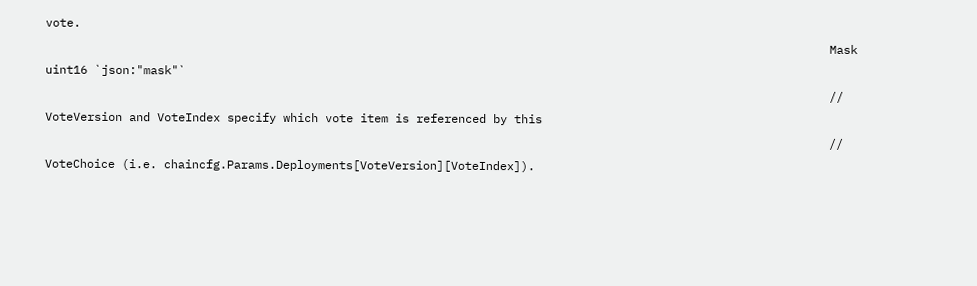vote.
                                                                                                                Mask uint16 `json:"mask"`
                                                                                                                // VoteVersion and VoteIndex specify which vote item is referenced by this
                                                                                                                // VoteChoice (i.e. chaincfg.Params.Deployments[VoteVersion][VoteIndex]).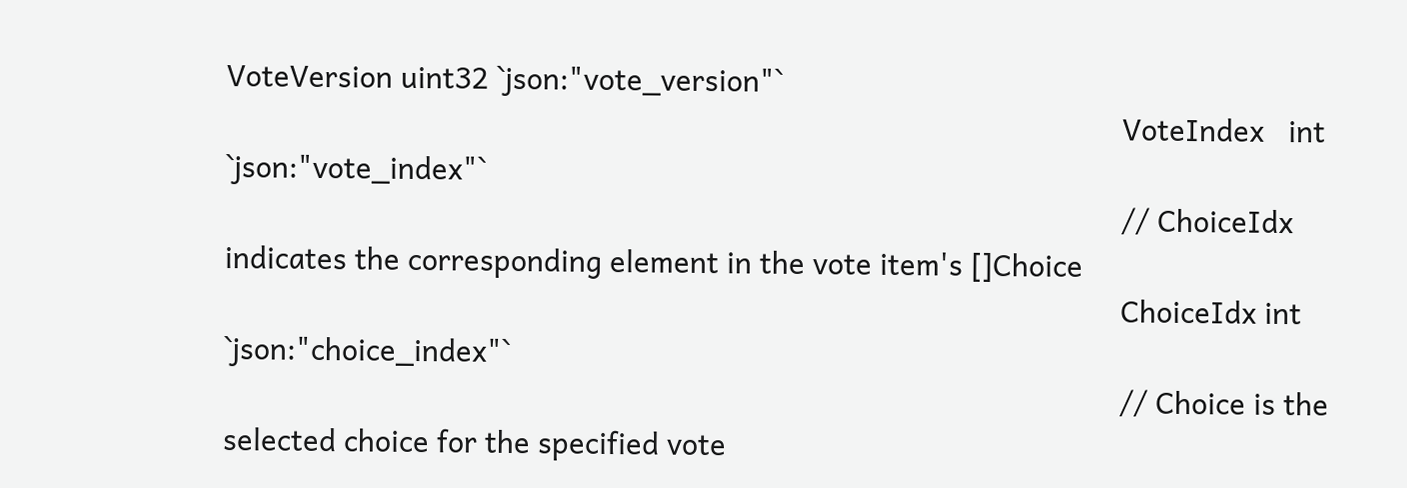VoteVersion uint32 `json:"vote_version"`
                                                                                                                VoteIndex   int    `json:"vote_index"`
                                                                                                                // ChoiceIdx indicates the corresponding element in the vote item's []Choice
                                                                                                                ChoiceIdx int `json:"choice_index"`
                                                                                                                // Choice is the selected choice for the specified vote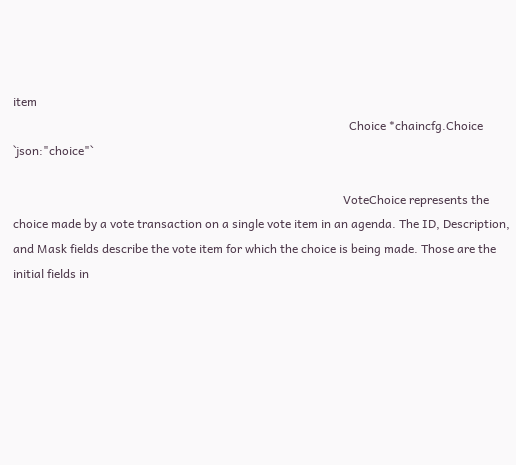item
                                                                                                                Choice *chaincfg.Choice `json:"choice"`

                                                                                                              VoteChoice represents the choice made by a vote transaction on a single vote item in an agenda. The ID, Description, and Mask fields describe the vote item for which the choice is being made. Those are the initial fields in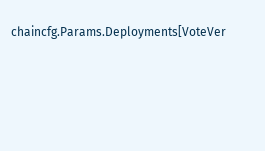chaincfg.Params.Deployments[VoteVer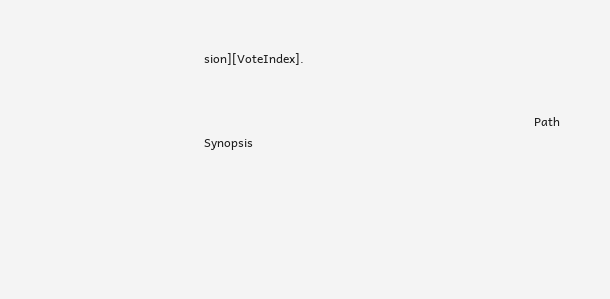sion][VoteIndex].


                                                                                                              Path Synopsis